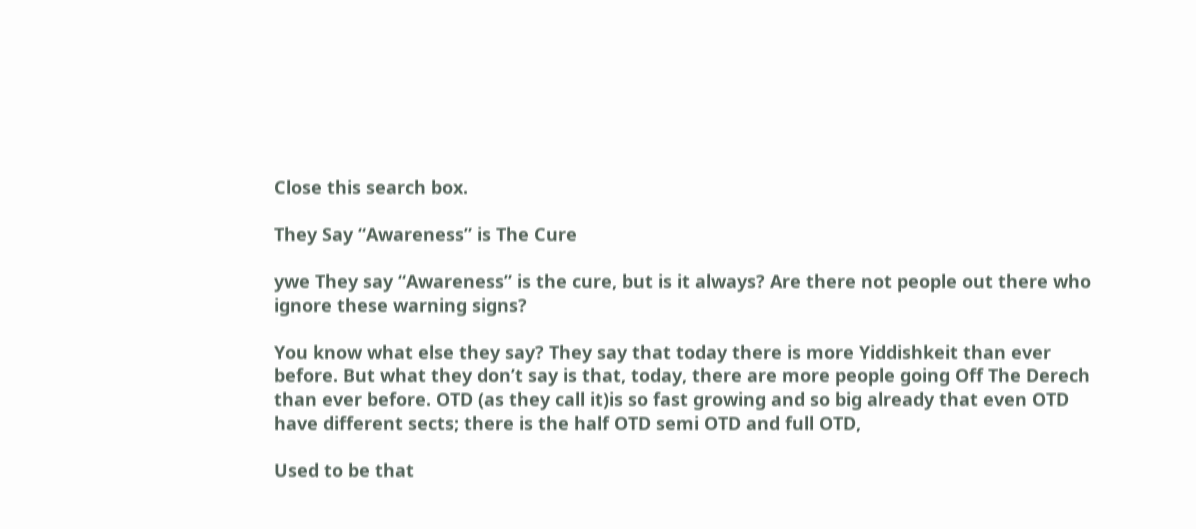Close this search box.

They Say “Awareness” is The Cure

ywe They say “Awareness” is the cure, but is it always? Are there not people out there who ignore these warning signs?

You know what else they say? They say that today there is more Yiddishkeit than ever before. But what they don’t say is that, today, there are more people going Off The Derech than ever before. OTD (as they call it)is so fast growing and so big already that even OTD have different sects; there is the half OTD semi OTD and full OTD,

Used to be that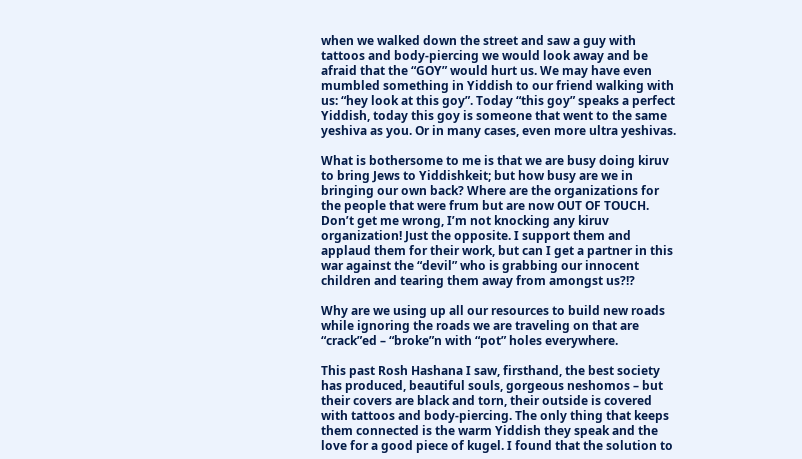when we walked down the street and saw a guy with tattoos and body-piercing we would look away and be afraid that the “GOY” would hurt us. We may have even mumbled something in Yiddish to our friend walking with us: “hey look at this goy”. Today “this goy” speaks a perfect Yiddish, today this goy is someone that went to the same yeshiva as you. Or in many cases, even more ultra yeshivas.

What is bothersome to me is that we are busy doing kiruv to bring Jews to Yiddishkeit; but how busy are we in bringing our own back? Where are the organizations for the people that were frum but are now OUT OF TOUCH. Don’t get me wrong, I’m not knocking any kiruv organization! Just the opposite. I support them and applaud them for their work, but can I get a partner in this war against the “devil” who is grabbing our innocent children and tearing them away from amongst us?!?

Why are we using up all our resources to build new roads while ignoring the roads we are traveling on that are “crack”ed – “broke”n with “pot” holes everywhere.

This past Rosh Hashana I saw, firsthand, the best society has produced, beautiful souls, gorgeous neshomos – but their covers are black and torn, their outside is covered with tattoos and body-piercing. The only thing that keeps them connected is the warm Yiddish they speak and the love for a good piece of kugel. I found that the solution to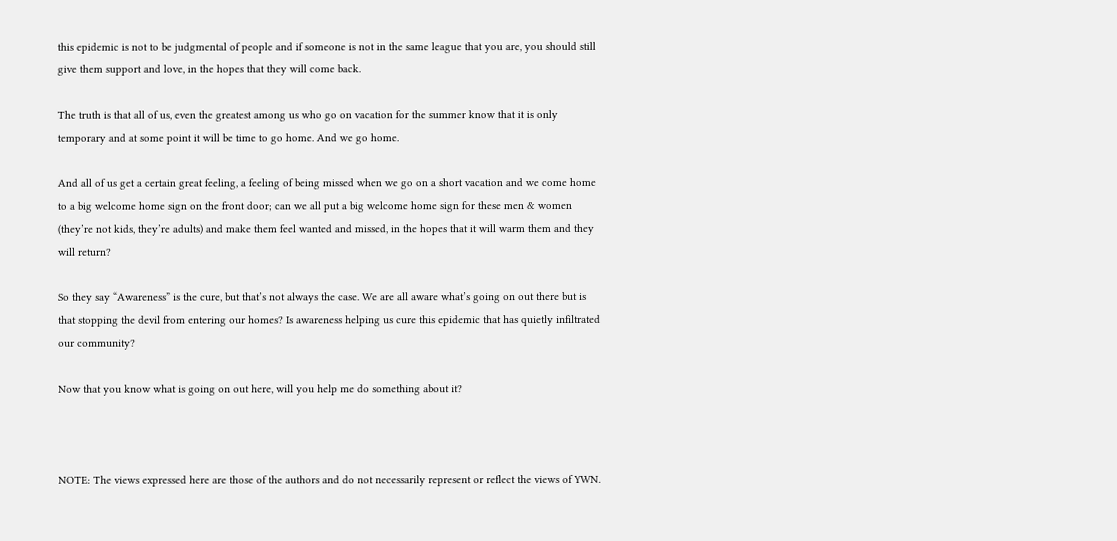this epidemic is not to be judgmental of people and if someone is not in the same league that you are, you should still give them support and love, in the hopes that they will come back.

The truth is that all of us, even the greatest among us who go on vacation for the summer know that it is only temporary and at some point it will be time to go home. And we go home.

And all of us get a certain great feeling, a feeling of being missed when we go on a short vacation and we come home to a big welcome home sign on the front door; can we all put a big welcome home sign for these men & women (they’re not kids, they’re adults) and make them feel wanted and missed, in the hopes that it will warm them and they will return?

So they say “Awareness” is the cure, but that’s not always the case. We are all aware what’s going on out there but is that stopping the devil from entering our homes? Is awareness helping us cure this epidemic that has quietly infiltrated our community?

Now that you know what is going on out here, will you help me do something about it?



NOTE: The views expressed here are those of the authors and do not necessarily represent or reflect the views of YWN.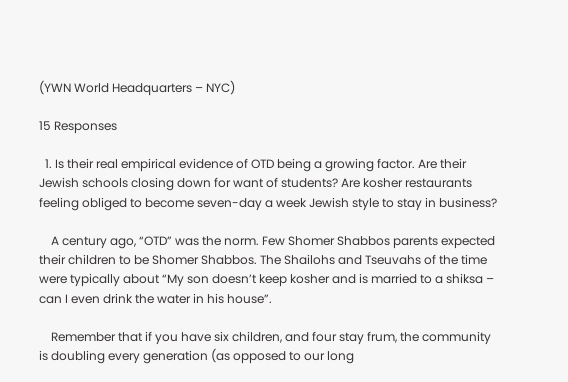(YWN World Headquarters – NYC)

15 Responses

  1. Is their real empirical evidence of OTD being a growing factor. Are their Jewish schools closing down for want of students? Are kosher restaurants feeling obliged to become seven-day a week Jewish style to stay in business?

    A century ago, “OTD” was the norm. Few Shomer Shabbos parents expected their children to be Shomer Shabbos. The Shailohs and Tseuvahs of the time were typically about “My son doesn’t keep kosher and is married to a shiksa – can I even drink the water in his house”.

    Remember that if you have six children, and four stay frum, the community is doubling every generation (as opposed to our long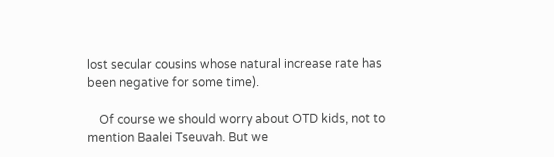lost secular cousins whose natural increase rate has been negative for some time).

    Of course we should worry about OTD kids, not to mention Baalei Tseuvah. But we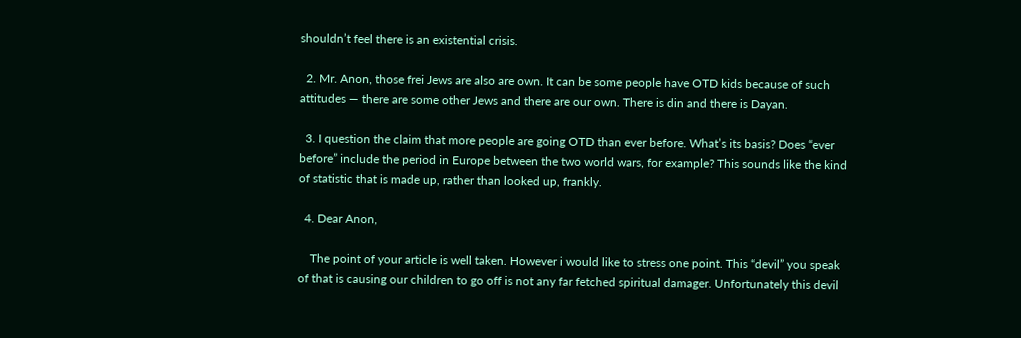shouldn’t feel there is an existential crisis.

  2. Mr. Anon, those frei Jews are also are own. It can be some people have OTD kids because of such attitudes — there are some other Jews and there are our own. There is din and there is Dayan.

  3. I question the claim that more people are going OTD than ever before. What’s its basis? Does “ever before” include the period in Europe between the two world wars, for example? This sounds like the kind of statistic that is made up, rather than looked up, frankly.

  4. Dear Anon,

    The point of your article is well taken. However i would like to stress one point. This “devil” you speak of that is causing our children to go off is not any far fetched spiritual damager. Unfortunately this devil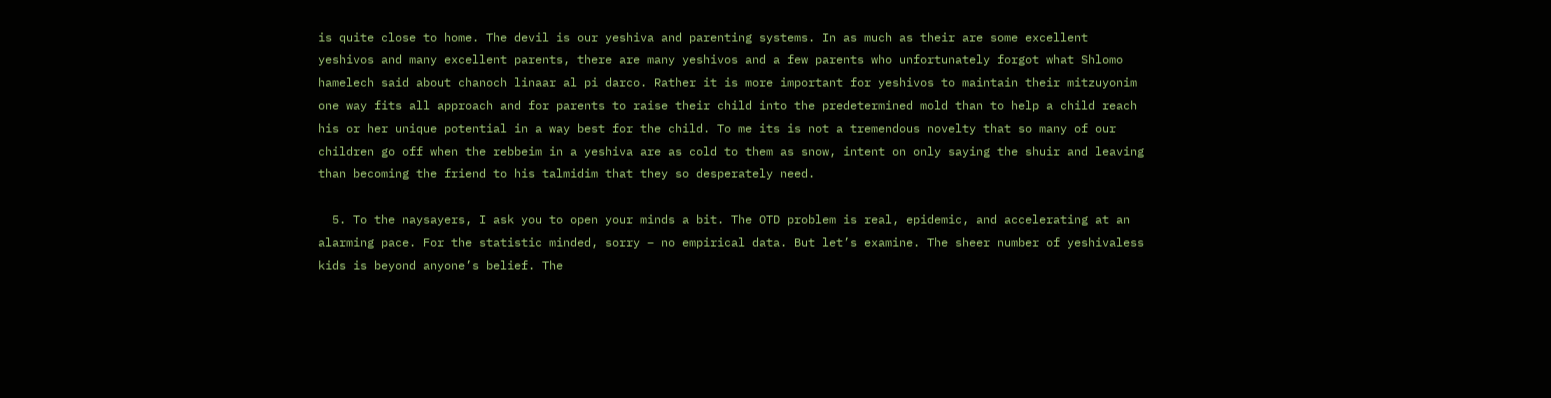is quite close to home. The devil is our yeshiva and parenting systems. In as much as their are some excellent yeshivos and many excellent parents, there are many yeshivos and a few parents who unfortunately forgot what Shlomo hamelech said about chanoch linaar al pi darco. Rather it is more important for yeshivos to maintain their mitzuyonim one way fits all approach and for parents to raise their child into the predetermined mold than to help a child reach his or her unique potential in a way best for the child. To me its is not a tremendous novelty that so many of our children go off when the rebbeim in a yeshiva are as cold to them as snow, intent on only saying the shuir and leaving than becoming the friend to his talmidim that they so desperately need.

  5. To the naysayers, I ask you to open your minds a bit. The OTD problem is real, epidemic, and accelerating at an alarming pace. For the statistic minded, sorry – no empirical data. But let’s examine. The sheer number of yeshivaless kids is beyond anyone’s belief. The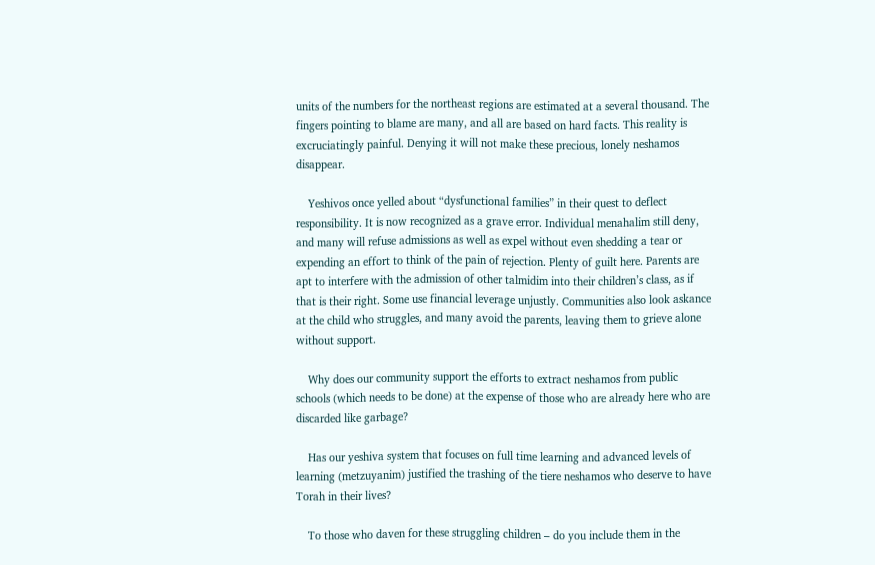units of the numbers for the northeast regions are estimated at a several thousand. The fingers pointing to blame are many, and all are based on hard facts. This reality is excruciatingly painful. Denying it will not make these precious, lonely neshamos disappear.

    Yeshivos once yelled about “dysfunctional families” in their quest to deflect responsibility. It is now recognized as a grave error. Individual menahalim still deny, and many will refuse admissions as well as expel without even shedding a tear or expending an effort to think of the pain of rejection. Plenty of guilt here. Parents are apt to interfere with the admission of other talmidim into their children’s class, as if that is their right. Some use financial leverage unjustly. Communities also look askance at the child who struggles, and many avoid the parents, leaving them to grieve alone without support.

    Why does our community support the efforts to extract neshamos from public schools (which needs to be done) at the expense of those who are already here who are discarded like garbage?

    Has our yeshiva system that focuses on full time learning and advanced levels of learning (metzuyanim) justified the trashing of the tiere neshamos who deserve to have Torah in their lives?

    To those who daven for these struggling children – do you include them in the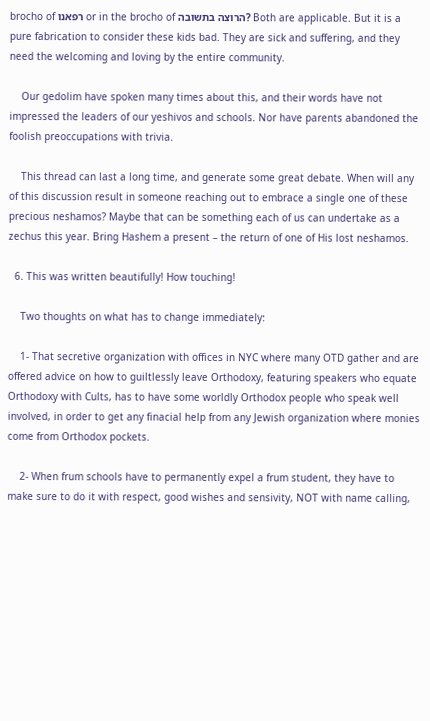brocho of רפאנו or in the brocho of הרוצה בתשובה? Both are applicable. But it is a pure fabrication to consider these kids bad. They are sick and suffering, and they need the welcoming and loving by the entire community.

    Our gedolim have spoken many times about this, and their words have not impressed the leaders of our yeshivos and schools. Nor have parents abandoned the foolish preoccupations with trivia.

    This thread can last a long time, and generate some great debate. When will any of this discussion result in someone reaching out to embrace a single one of these precious neshamos? Maybe that can be something each of us can undertake as a zechus this year. Bring Hashem a present – the return of one of His lost neshamos.

  6. This was written beautifully! How touching!

    Two thoughts on what has to change immediately:

    1- That secretive organization with offices in NYC where many OTD gather and are offered advice on how to guiltlessly leave Orthodoxy, featuring speakers who equate Orthodoxy with Cults, has to have some worldly Orthodox people who speak well involved, in order to get any finacial help from any Jewish organization where monies come from Orthodox pockets.

    2- When frum schools have to permanently expel a frum student, they have to make sure to do it with respect, good wishes and sensivity, NOT with name calling,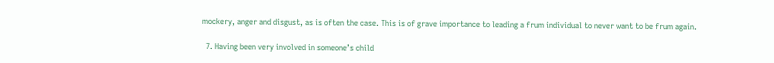mockery, anger and disgust, as is often the case. This is of grave importance to leading a frum individual to never want to be frum again.

  7. Having been very involved in someone’s child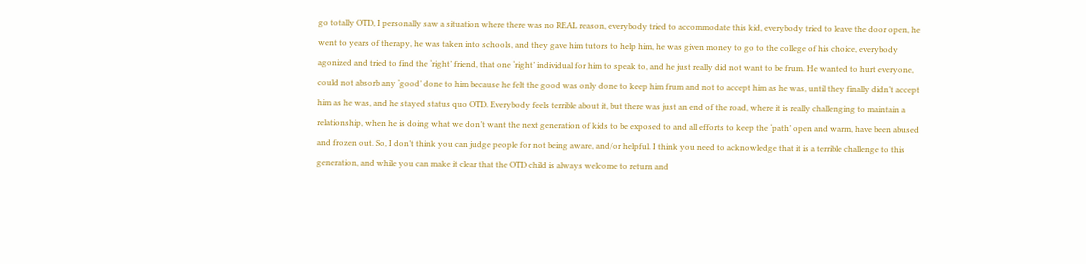go totally OTD, I personally saw a situation where there was no REAL reason, everybody tried to accommodate this kid, everybody tried to leave the door open, he went to years of therapy, he was taken into schools, and they gave him tutors to help him, he was given money to go to the college of his choice, everybody agonized and tried to find the ‘right’ friend, that one ‘right’ individual for him to speak to, and he just really did not want to be frum. He wanted to hurt everyone, could not absorb any ‘good’ done to him because he felt the good was only done to keep him frum and not to accept him as he was, until they finally didn’t accept him as he was, and he stayed status quo OTD. Everybody feels terrible about it, but there was just an end of the road, where it is really challenging to maintain a relationship, when he is doing what we don’t want the next generation of kids to be exposed to and all efforts to keep the ‘path’ open and warm, have been abused and frozen out. So, I don’t think you can judge people for not being aware, and/or helpful. I think you need to acknowledge that it is a terrible challenge to this generation, and while you can make it clear that the OTD child is always welcome to return and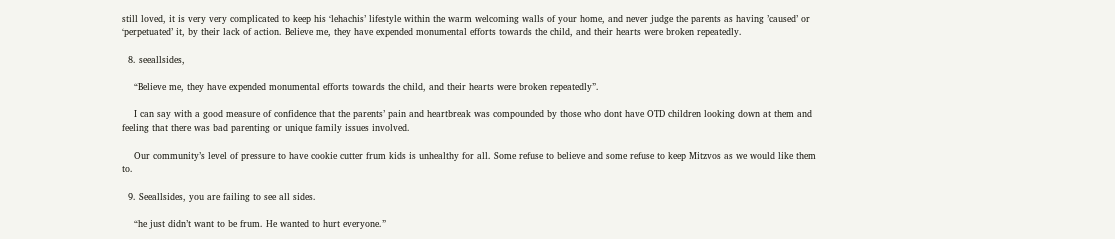still loved, it is very very complicated to keep his ‘lehachis’ lifestyle within the warm welcoming walls of your home, and never judge the parents as having ’caused’ or ‘perpetuated’ it, by their lack of action. Believe me, they have expended monumental efforts towards the child, and their hearts were broken repeatedly.

  8. seeallsides,

    “Believe me, they have expended monumental efforts towards the child, and their hearts were broken repeatedly”.

    I can say with a good measure of confidence that the parents’ pain and heartbreak was compounded by those who dont have OTD children looking down at them and feeling that there was bad parenting or unique family issues involved.

    Our community’s level of pressure to have cookie cutter frum kids is unhealthy for all. Some refuse to believe and some refuse to keep Mitzvos as we would like them to.

  9. Seeallsides, you are failing to see all sides.

    “he just didn’t want to be frum. He wanted to hurt everyone.”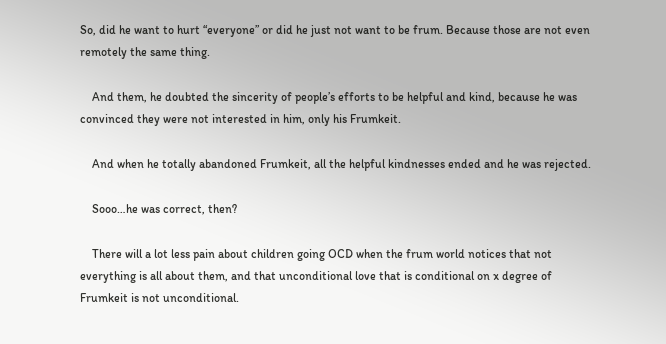So, did he want to hurt “everyone” or did he just not want to be frum. Because those are not even remotely the same thing.

    And them, he doubted the sincerity of people’s efforts to be helpful and kind, because he was convinced they were not interested in him, only his Frumkeit.

    And when he totally abandoned Frumkeit, all the helpful kindnesses ended and he was rejected.

    Sooo…he was correct, then?

    There will a lot less pain about children going OCD when the frum world notices that not everything is all about them, and that unconditional love that is conditional on x degree of Frumkeit is not unconditional.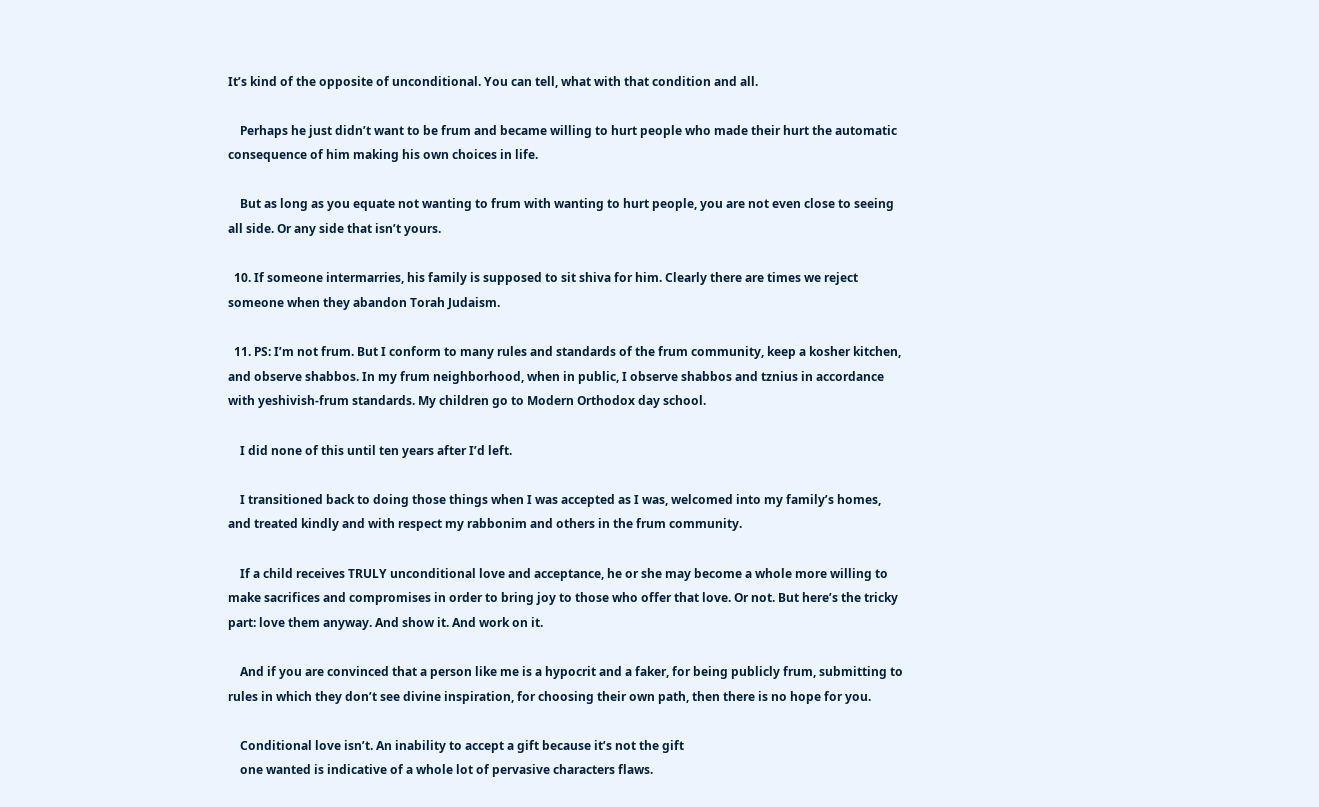It’s kind of the opposite of unconditional. You can tell, what with that condition and all.

    Perhaps he just didn’t want to be frum and became willing to hurt people who made their hurt the automatic consequence of him making his own choices in life.

    But as long as you equate not wanting to frum with wanting to hurt people, you are not even close to seeing all side. Or any side that isn’t yours.

  10. If someone intermarries, his family is supposed to sit shiva for him. Clearly there are times we reject someone when they abandon Torah Judaism.

  11. PS: I’m not frum. But I conform to many rules and standards of the frum community, keep a kosher kitchen, and observe shabbos. In my frum neighborhood, when in public, I observe shabbos and tznius in accordance with yeshivish-frum standards. My children go to Modern Orthodox day school.

    I did none of this until ten years after I’d left.

    I transitioned back to doing those things when I was accepted as I was, welcomed into my family’s homes, and treated kindly and with respect my rabbonim and others in the frum community.

    If a child receives TRULY unconditional love and acceptance, he or she may become a whole more willing to make sacrifices and compromises in order to bring joy to those who offer that love. Or not. But here’s the tricky part: love them anyway. And show it. And work on it.

    And if you are convinced that a person like me is a hypocrit and a faker, for being publicly frum, submitting to rules in which they don’t see divine inspiration, for choosing their own path, then there is no hope for you.

    Conditional love isn’t. An inability to accept a gift because it’s not the gift
    one wanted is indicative of a whole lot of pervasive characters flaws.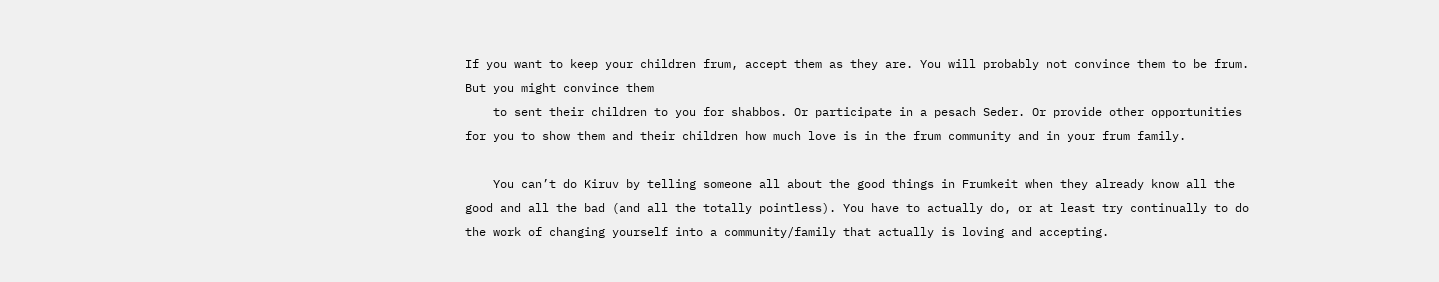If you want to keep your children frum, accept them as they are. You will probably not convince them to be frum. But you might convince them
    to sent their children to you for shabbos. Or participate in a pesach Seder. Or provide other opportunities for you to show them and their children how much love is in the frum community and in your frum family.

    You can’t do Kiruv by telling someone all about the good things in Frumkeit when they already know all the good and all the bad (and all the totally pointless). You have to actually do, or at least try continually to do the work of changing yourself into a community/family that actually is loving and accepting.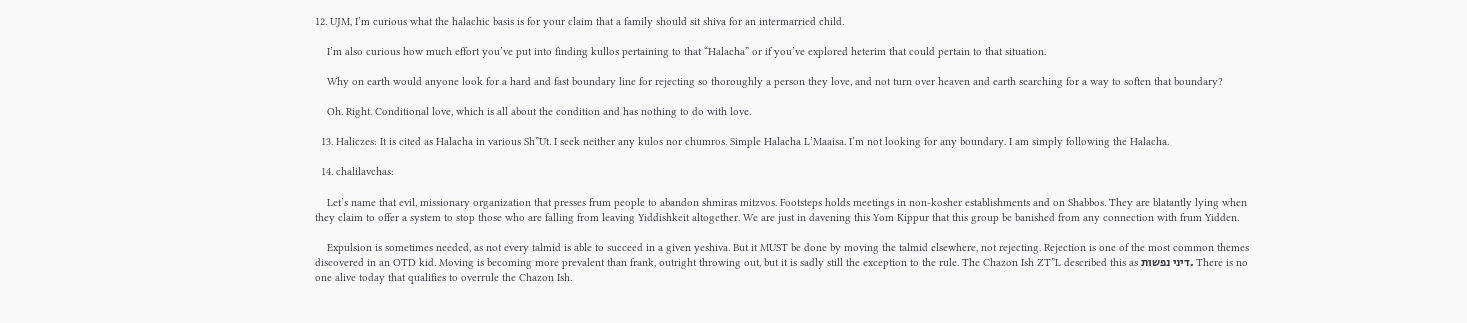12. UJM, I’m curious what the halachic basis is for your claim that a family should sit shiva for an intermarried child.

    I’m also curious how much effort you’ve put into finding kullos pertaining to that “Halacha” or if you’ve explored heterim that could pertain to that situation.

    Why on earth would anyone look for a hard and fast boundary line for rejecting so thoroughly a person they love, and not turn over heaven and earth searching for a way to soften that boundary?

    Oh. Right. Conditional love, which is all about the condition and has nothing to do with love.

  13. Haliczes: It is cited as Halacha in various Sh”Ut. I seek neither any kulos nor chumros. Simple Halacha L’Maaisa. I’m not looking for any boundary. I am simply following the Halacha.

  14. chalilavchas:

    Let’s name that evil, missionary organization that presses frum people to abandon shmiras mitzvos. Footsteps holds meetings in non-kosher establishments and on Shabbos. They are blatantly lying when they claim to offer a system to stop those who are falling from leaving Yiddishkeit altogether. We are just in davening this Yom Kippur that this group be banished from any connection with frum Yidden.

    Expulsion is sometimes needed, as not every talmid is able to succeed in a given yeshiva. But it MUST be done by moving the talmid elsewhere, not rejecting. Rejection is one of the most common themes discovered in an OTD kid. Moving is becoming more prevalent than frank, outright throwing out, but it is sadly still the exception to the rule. The Chazon Ish ZT”L described this as דיני נפשות. There is no one alive today that qualifies to overrule the Chazon Ish.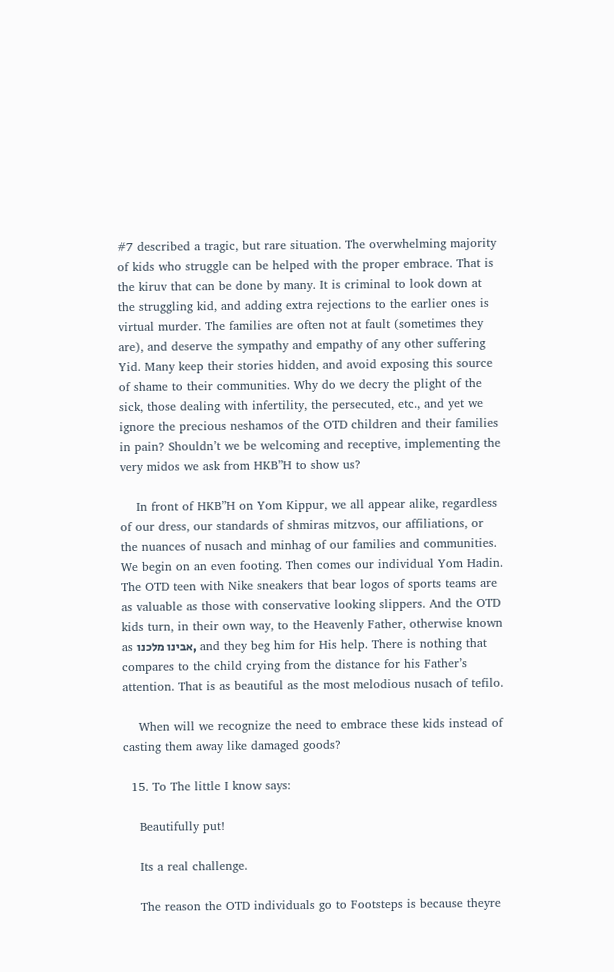#7 described a tragic, but rare situation. The overwhelming majority of kids who struggle can be helped with the proper embrace. That is the kiruv that can be done by many. It is criminal to look down at the struggling kid, and adding extra rejections to the earlier ones is virtual murder. The families are often not at fault (sometimes they are), and deserve the sympathy and empathy of any other suffering Yid. Many keep their stories hidden, and avoid exposing this source of shame to their communities. Why do we decry the plight of the sick, those dealing with infertility, the persecuted, etc., and yet we ignore the precious neshamos of the OTD children and their families in pain? Shouldn’t we be welcoming and receptive, implementing the very midos we ask from HKB”H to show us?

    In front of HKB”H on Yom Kippur, we all appear alike, regardless of our dress, our standards of shmiras mitzvos, our affiliations, or the nuances of nusach and minhag of our families and communities. We begin on an even footing. Then comes our individual Yom Hadin. The OTD teen with Nike sneakers that bear logos of sports teams are as valuable as those with conservative looking slippers. And the OTD kids turn, in their own way, to the Heavenly Father, otherwise known as אבינו מלכנו, and they beg him for His help. There is nothing that compares to the child crying from the distance for his Father’s attention. That is as beautiful as the most melodious nusach of tefilo.

    When will we recognize the need to embrace these kids instead of casting them away like damaged goods?

  15. To The little I know says:

    Beautifully put!

    Its a real challenge.

    The reason the OTD individuals go to Footsteps is because theyre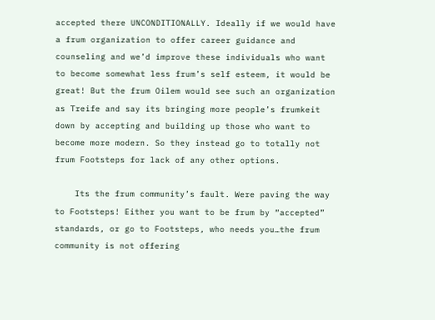accepted there UNCONDITIONALLY. Ideally if we would have a frum organization to offer career guidance and counseling and we’d improve these individuals who want to become somewhat less frum’s self esteem, it would be great! But the frum Oilem would see such an organization as Treife and say its bringing more people’s frumkeit down by accepting and building up those who want to become more modern. So they instead go to totally not frum Footsteps for lack of any other options.

    Its the frum community’s fault. Were paving the way to Footsteps! Either you want to be frum by “accepted” standards, or go to Footsteps, who needs you…the frum community is not offering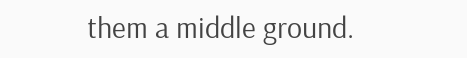them a middle ground.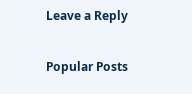Leave a Reply

Popular Posts